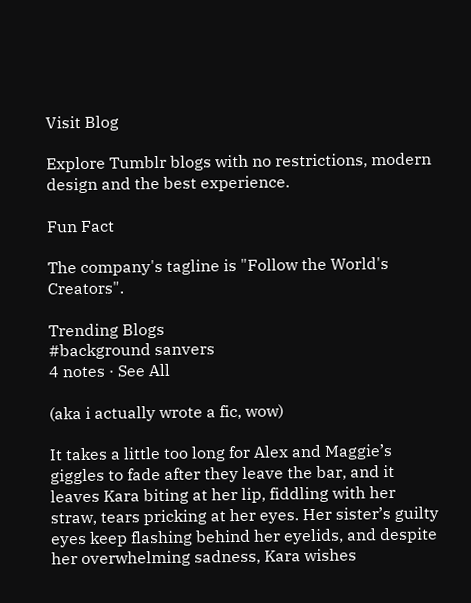Visit Blog

Explore Tumblr blogs with no restrictions, modern design and the best experience.

Fun Fact

The company's tagline is "Follow the World's Creators".

Trending Blogs
#background sanvers
4 notes · See All

(aka i actually wrote a fic, wow)

It takes a little too long for Alex and Maggie’s giggles to fade after they leave the bar, and it leaves Kara biting at her lip, fiddling with her straw, tears pricking at her eyes. Her sister’s guilty eyes keep flashing behind her eyelids, and despite her overwhelming sadness, Kara wishes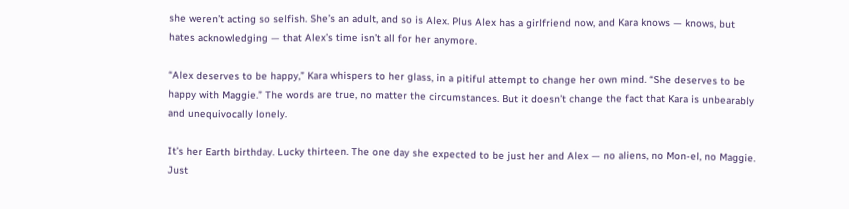she weren’t acting so selfish. She’s an adult, and so is Alex. Plus Alex has a girlfriend now, and Kara knows — knows, but hates acknowledging — that Alex’s time isn’t all for her anymore.

“Alex deserves to be happy,” Kara whispers to her glass, in a pitiful attempt to change her own mind. “She deserves to be happy with Maggie.” The words are true, no matter the circumstances. But it doesn’t change the fact that Kara is unbearably and unequivocally lonely.

It’s her Earth birthday. Lucky thirteen. The one day she expected to be just her and Alex — no aliens, no Mon-el, no Maggie. Just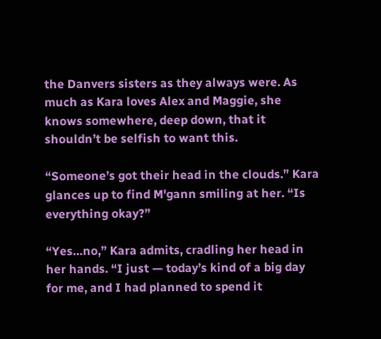the Danvers sisters as they always were. As much as Kara loves Alex and Maggie, she knows somewhere, deep down, that it shouldn’t be selfish to want this.

“Someone’s got their head in the clouds.” Kara glances up to find M'gann smiling at her. “Is everything okay?”

“Yes…no,” Kara admits, cradling her head in her hands. “I just — today’s kind of a big day for me, and I had planned to spend it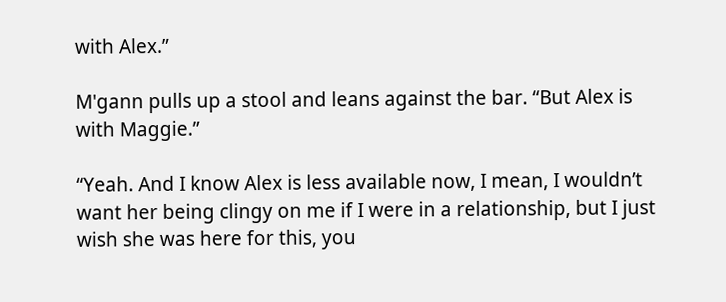with Alex.”

M'gann pulls up a stool and leans against the bar. “But Alex is with Maggie.”

“Yeah. And I know Alex is less available now, I mean, I wouldn’t want her being clingy on me if I were in a relationship, but I just wish she was here for this, you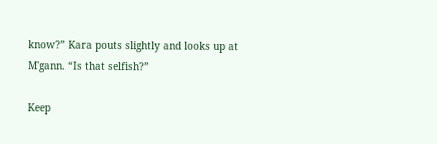know?” Kara pouts slightly and looks up at M'gann. “Is that selfish?”

Keep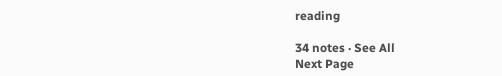reading

34 notes · See All
Next Page